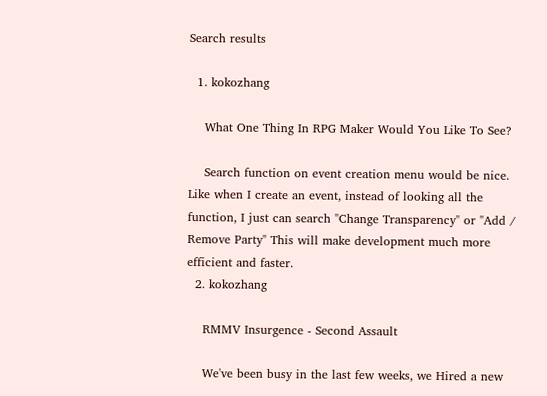Search results

  1. kokozhang

    What One Thing In RPG Maker Would You Like To See?

    Search function on event creation menu would be nice. Like when I create an event, instead of looking all the function, I just can search "Change Transparency" or "Add / Remove Party" This will make development much more efficient and faster.
  2. kokozhang

    RMMV Insurgence - Second Assault

    We've been busy in the last few weeks, we Hired a new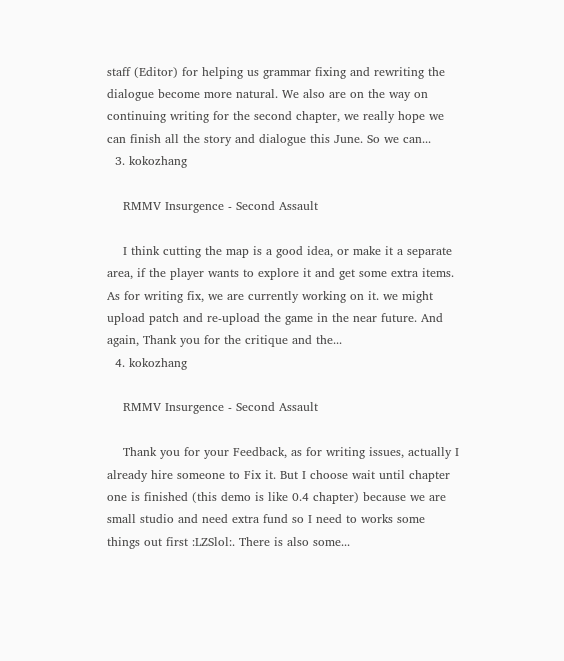staff (Editor) for helping us grammar fixing and rewriting the dialogue become more natural. We also are on the way on continuing writing for the second chapter, we really hope we can finish all the story and dialogue this June. So we can...
  3. kokozhang

    RMMV Insurgence - Second Assault

    I think cutting the map is a good idea, or make it a separate area, if the player wants to explore it and get some extra items. As for writing fix, we are currently working on it. we might upload patch and re-upload the game in the near future. And again, Thank you for the critique and the...
  4. kokozhang

    RMMV Insurgence - Second Assault

    Thank you for your Feedback, as for writing issues, actually I already hire someone to Fix it. But I choose wait until chapter one is finished (this demo is like 0.4 chapter) because we are small studio and need extra fund so I need to works some things out first :LZSlol:. There is also some...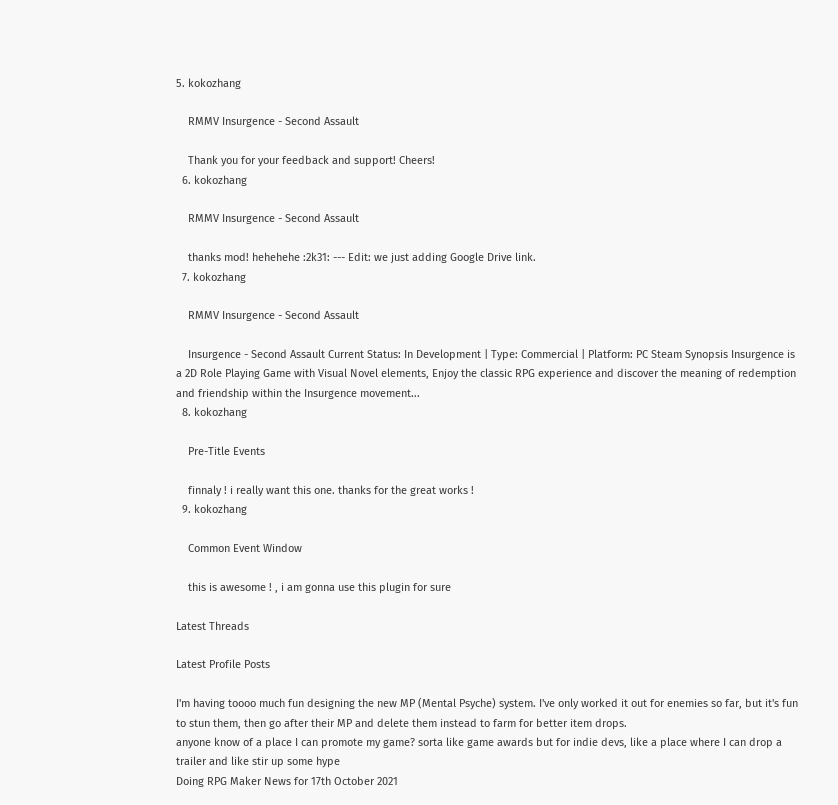5. kokozhang

    RMMV Insurgence - Second Assault

    Thank you for your feedback and support! Cheers!
  6. kokozhang

    RMMV Insurgence - Second Assault

    thanks mod! hehehehe :2k31: --- Edit: we just adding Google Drive link.
  7. kokozhang

    RMMV Insurgence - Second Assault

    Insurgence - Second Assault Current Status: In Development | Type: Commercial | Platform: PC Steam Synopsis Insurgence is a 2D Role Playing Game with Visual Novel elements, Enjoy the classic RPG experience and discover the meaning of redemption and friendship within the Insurgence movement...
  8. kokozhang

    Pre-Title Events

    finnaly ! i really want this one. thanks for the great works !
  9. kokozhang

    Common Event Window

    this is awesome ! , i am gonna use this plugin for sure

Latest Threads

Latest Profile Posts

I'm having toooo much fun designing the new MP (Mental Psyche) system. I've only worked it out for enemies so far, but it's fun to stun them, then go after their MP and delete them instead to farm for better item drops.
anyone know of a place I can promote my game? sorta like game awards but for indie devs, like a place where I can drop a trailer and like stir up some hype
Doing RPG Maker News for 17th October 2021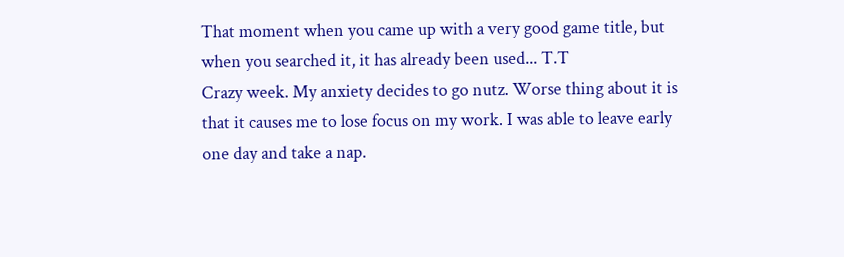That moment when you came up with a very good game title, but when you searched it, it has already been used... T.T
Crazy week. My anxiety decides to go nutz. Worse thing about it is that it causes me to lose focus on my work. I was able to leave early one day and take a nap.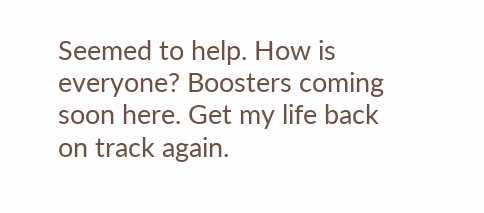Seemed to help. How is everyone? Boosters coming soon here. Get my life back on track again.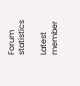Forum statistics

Latest member